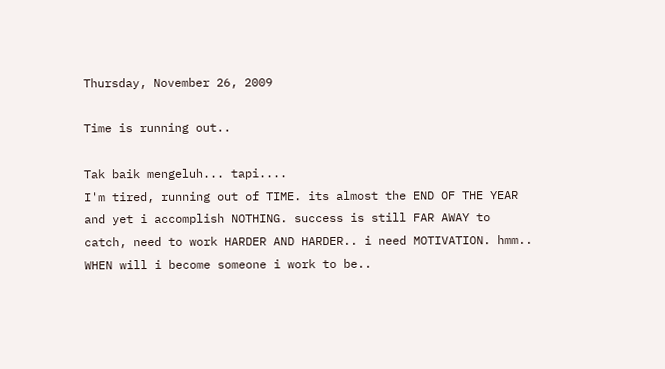Thursday, November 26, 2009

Time is running out..

Tak baik mengeluh... tapi....
I'm tired, running out of TIME. its almost the END OF THE YEAR and yet i accomplish NOTHING. success is still FAR AWAY to catch, need to work HARDER AND HARDER.. i need MOTIVATION. hmm.. WHEN will i become someone i work to be..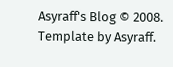Asyraff's Blog © 2008. Template by Asyraff.